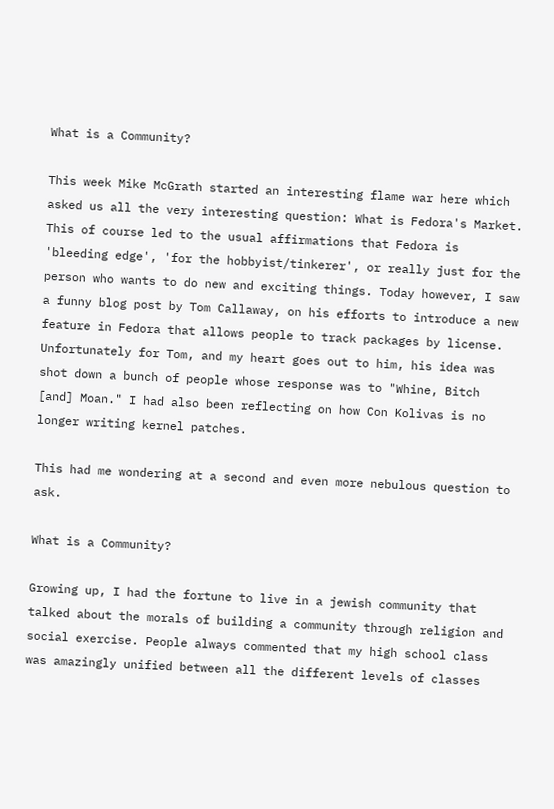What is a Community?

This week Mike McGrath started an interesting flame war here which asked us all the very interesting question: What is Fedora's Market. This of course led to the usual affirmations that Fedora is 'bleeding edge', 'for the hobbyist/tinkerer', or really just for the person who wants to do new and exciting things. Today however, I saw a funny blog post by Tom Callaway, on his efforts to introduce a new feature in Fedora that allows people to track packages by license. Unfortunately for Tom, and my heart goes out to him, his idea was shot down a bunch of people whose response was to "Whine, Bitch [and] Moan." I had also been reflecting on how Con Kolivas is no longer writing kernel patches.

This had me wondering at a second and even more nebulous question to ask.

What is a Community?

Growing up, I had the fortune to live in a jewish community that talked about the morals of building a community through religion and social exercise. People always commented that my high school class was amazingly unified between all the different levels of classes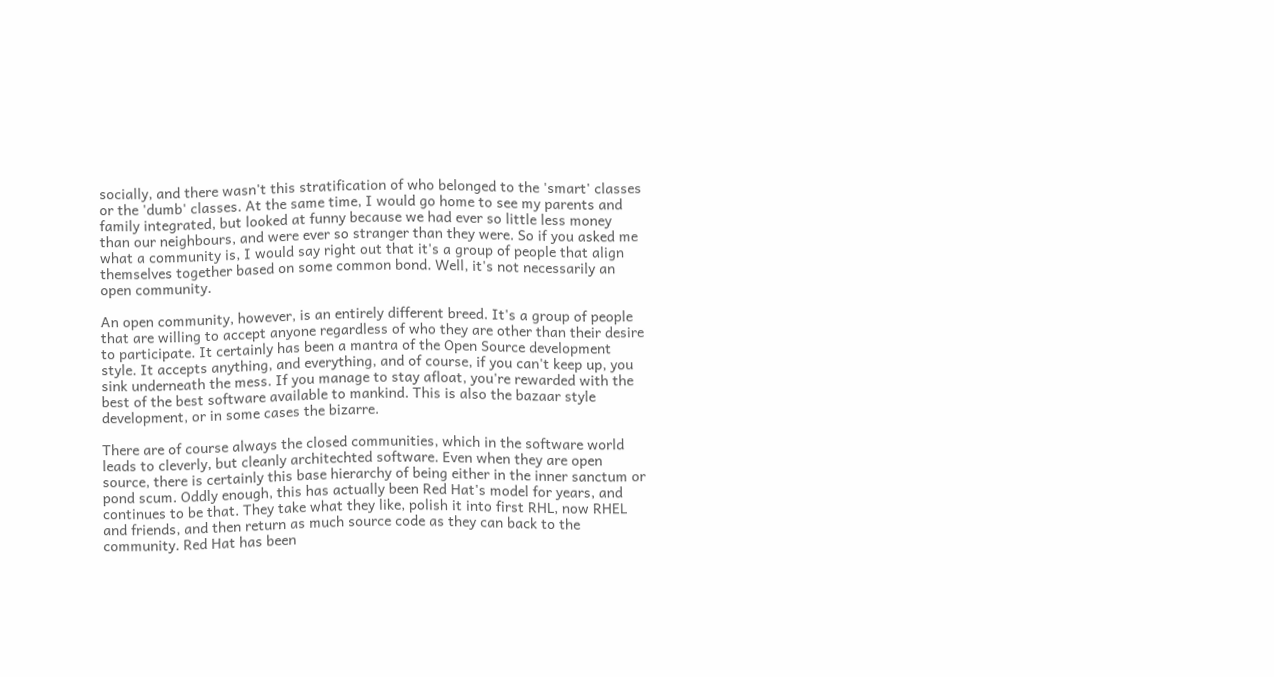socially, and there wasn't this stratification of who belonged to the 'smart' classes or the 'dumb' classes. At the same time, I would go home to see my parents and family integrated, but looked at funny because we had ever so little less money than our neighbours, and were ever so stranger than they were. So if you asked me what a community is, I would say right out that it's a group of people that align themselves together based on some common bond. Well, it's not necessarily an open community.

An open community, however, is an entirely different breed. It's a group of people that are willing to accept anyone regardless of who they are other than their desire to participate. It certainly has been a mantra of the Open Source development style. It accepts anything, and everything, and of course, if you can't keep up, you sink underneath the mess. If you manage to stay afloat, you're rewarded with the best of the best software available to mankind. This is also the bazaar style development, or in some cases the bizarre.

There are of course always the closed communities, which in the software world leads to cleverly, but cleanly architechted software. Even when they are open source, there is certainly this base hierarchy of being either in the inner sanctum or pond scum. Oddly enough, this has actually been Red Hat's model for years, and continues to be that. They take what they like, polish it into first RHL, now RHEL and friends, and then return as much source code as they can back to the community. Red Hat has been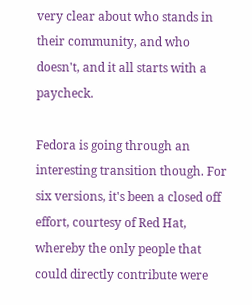very clear about who stands in their community, and who doesn't, and it all starts with a paycheck.

Fedora is going through an interesting transition though. For six versions, it's been a closed off effort, courtesy of Red Hat, whereby the only people that could directly contribute were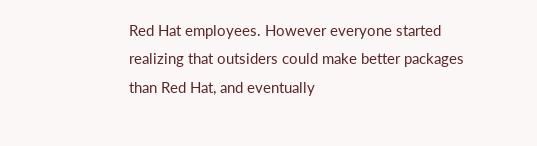Red Hat employees. However everyone started realizing that outsiders could make better packages than Red Hat, and eventually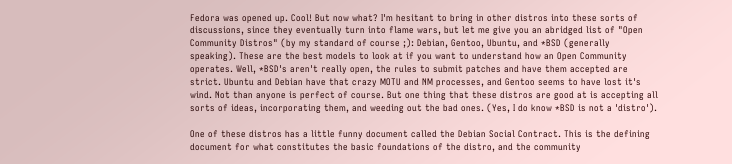Fedora was opened up. Cool! But now what? I'm hesitant to bring in other distros into these sorts of discussions, since they eventually turn into flame wars, but let me give you an abridged list of "Open Community Distros" (by my standard of course ;): Debian, Gentoo, Ubuntu, and *BSD (generally speaking). These are the best models to look at if you want to understand how an Open Community operates. Well, *BSD's aren't really open, the rules to submit patches and have them accepted are strict. Ubuntu and Debian have that crazy MOTU and NM processes, and Gentoo seems to have lost it's wind. Not than anyone is perfect of course. But one thing that these distros are good at is accepting all sorts of ideas, incorporating them, and weeding out the bad ones. (Yes, I do know *BSD is not a 'distro').

One of these distros has a little funny document called the Debian Social Contract. This is the defining document for what constitutes the basic foundations of the distro, and the community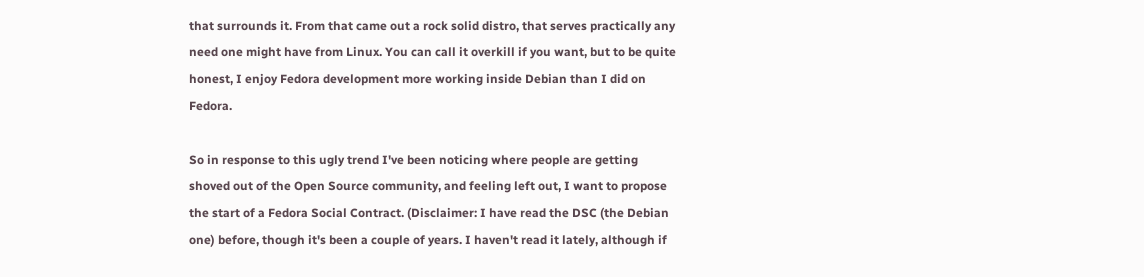that surrounds it. From that came out a rock solid distro, that serves practically any need one might have from Linux. You can call it overkill if you want, but to be quite honest, I enjoy Fedora development more working inside Debian than I did on Fedora.

So in response to this ugly trend I've been noticing where people are getting shoved out of the Open Source community, and feeling left out, I want to propose the start of a Fedora Social Contract. (Disclaimer: I have read the DSC (the Debian one) before, though it's been a couple of years. I haven't read it lately, although if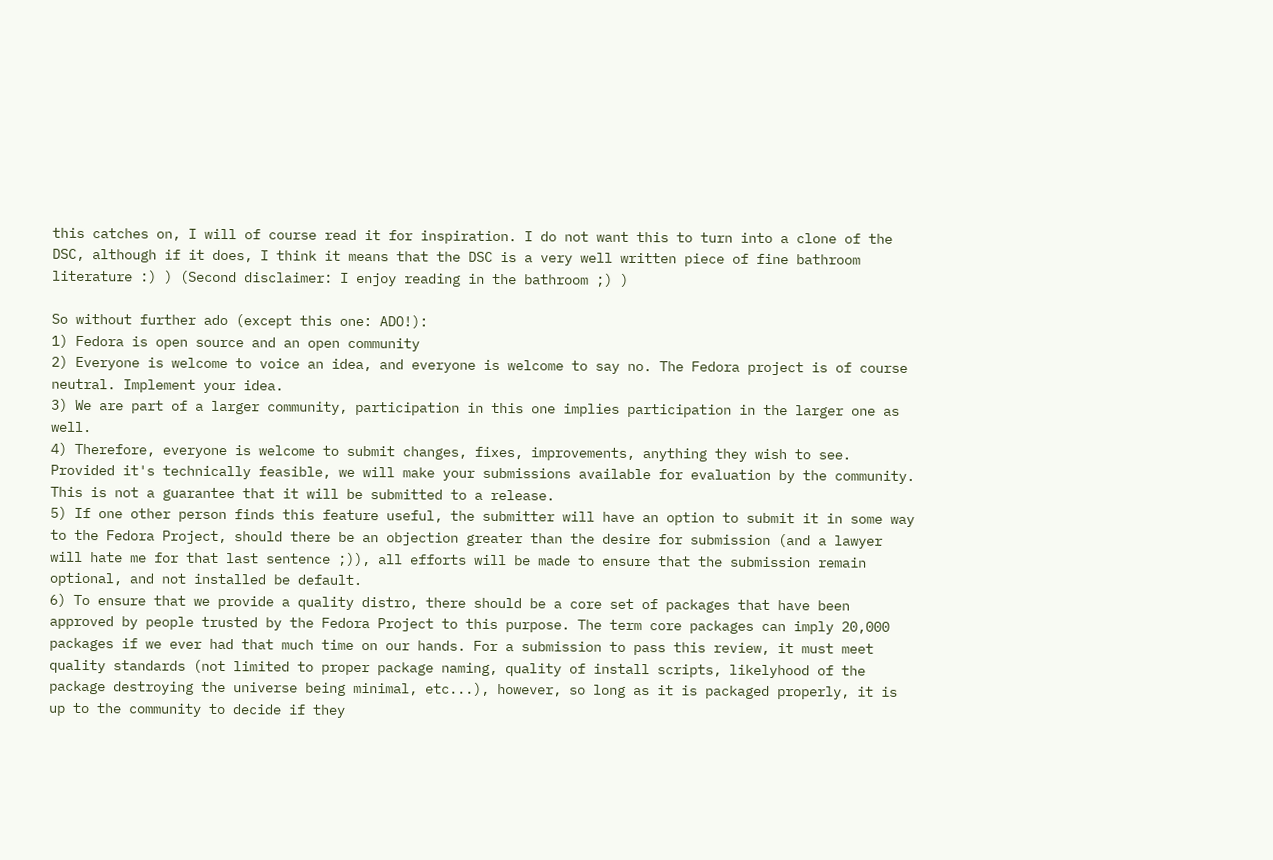this catches on, I will of course read it for inspiration. I do not want this to turn into a clone of the DSC, although if it does, I think it means that the DSC is a very well written piece of fine bathroom literature :) ) (Second disclaimer: I enjoy reading in the bathroom ;) )

So without further ado (except this one: ADO!):
1) Fedora is open source and an open community
2) Everyone is welcome to voice an idea, and everyone is welcome to say no. The Fedora project is of course neutral. Implement your idea.
3) We are part of a larger community, participation in this one implies participation in the larger one as well.
4) Therefore, everyone is welcome to submit changes, fixes, improvements, anything they wish to see. Provided it's technically feasible, we will make your submissions available for evaluation by the community. This is not a guarantee that it will be submitted to a release.
5) If one other person finds this feature useful, the submitter will have an option to submit it in some way to the Fedora Project, should there be an objection greater than the desire for submission (and a lawyer will hate me for that last sentence ;)), all efforts will be made to ensure that the submission remain optional, and not installed be default.
6) To ensure that we provide a quality distro, there should be a core set of packages that have been approved by people trusted by the Fedora Project to this purpose. The term core packages can imply 20,000 packages if we ever had that much time on our hands. For a submission to pass this review, it must meet quality standards (not limited to proper package naming, quality of install scripts, likelyhood of the package destroying the universe being minimal, etc...), however, so long as it is packaged properly, it is up to the community to decide if they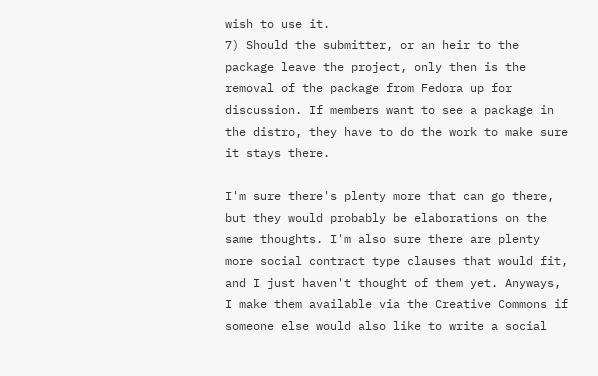wish to use it.
7) Should the submitter, or an heir to the package leave the project, only then is the removal of the package from Fedora up for discussion. If members want to see a package in the distro, they have to do the work to make sure it stays there.

I'm sure there's plenty more that can go there, but they would probably be elaborations on the same thoughts. I'm also sure there are plenty more social contract type clauses that would fit, and I just haven't thought of them yet. Anyways, I make them available via the Creative Commons if someone else would also like to write a social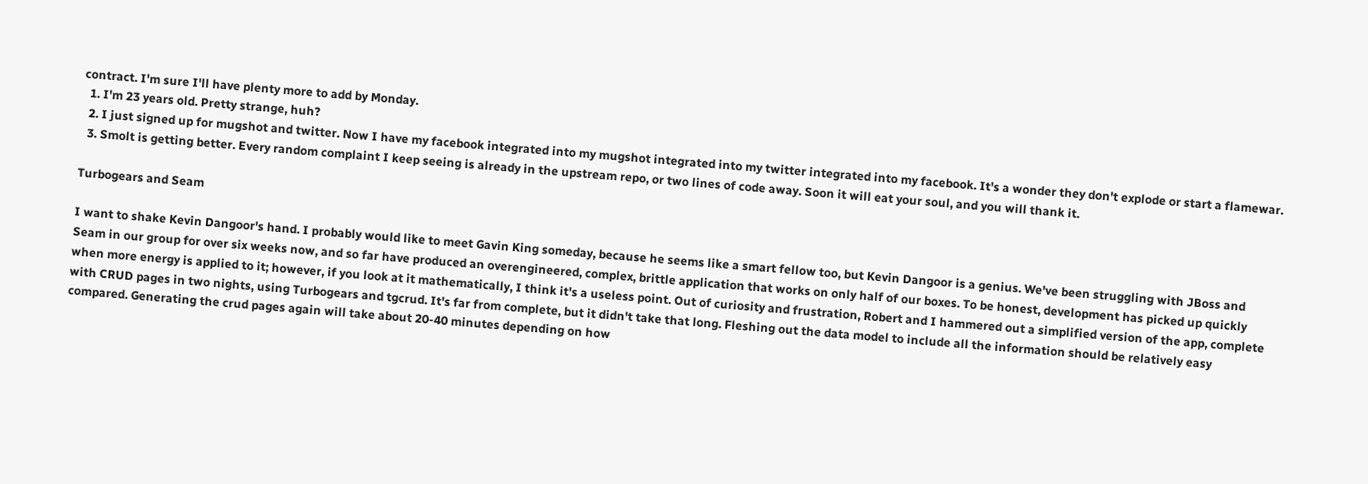contract. I'm sure I'll have plenty more to add by Monday.
  1. I'm 23 years old. Pretty strange, huh?
  2. I just signed up for mugshot and twitter. Now I have my facebook integrated into my mugshot integrated into my twitter integrated into my facebook. It's a wonder they don't explode or start a flamewar.
  3. Smolt is getting better. Every random complaint I keep seeing is already in the upstream repo, or two lines of code away. Soon it will eat your soul, and you will thank it.

Turbogears and Seam

I want to shake Kevin Dangoor's hand. I probably would like to meet Gavin King someday, because he seems like a smart fellow too, but Kevin Dangoor is a genius. We've been struggling with JBoss and Seam in our group for over six weeks now, and so far have produced an overengineered, complex, brittle application that works on only half of our boxes. To be honest, development has picked up quickly when more energy is applied to it; however, if you look at it mathematically, I think it's a useless point. Out of curiosity and frustration, Robert and I hammered out a simplified version of the app, complete with CRUD pages in two nights, using Turbogears and tgcrud. It's far from complete, but it didn't take that long. Fleshing out the data model to include all the information should be relatively easy compared. Generating the crud pages again will take about 20-40 minutes depending on how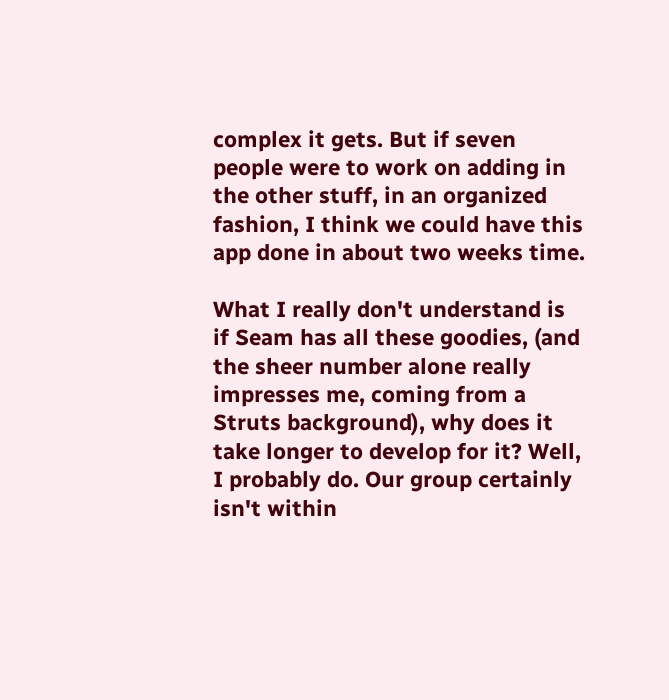complex it gets. But if seven people were to work on adding in the other stuff, in an organized fashion, I think we could have this app done in about two weeks time.

What I really don't understand is if Seam has all these goodies, (and the sheer number alone really impresses me, coming from a Struts background), why does it take longer to develop for it? Well, I probably do. Our group certainly isn't within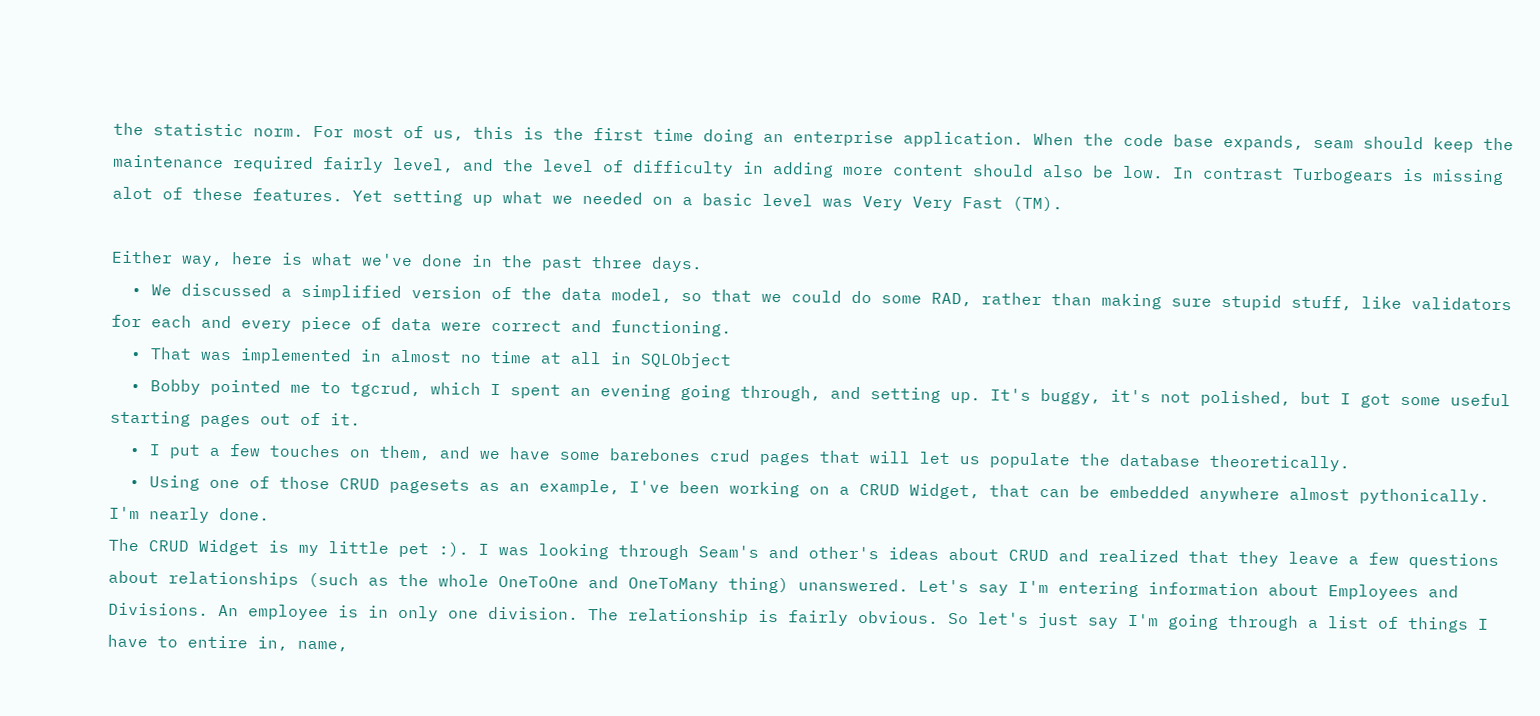the statistic norm. For most of us, this is the first time doing an enterprise application. When the code base expands, seam should keep the maintenance required fairly level, and the level of difficulty in adding more content should also be low. In contrast Turbogears is missing alot of these features. Yet setting up what we needed on a basic level was Very Very Fast (TM).

Either way, here is what we've done in the past three days.
  • We discussed a simplified version of the data model, so that we could do some RAD, rather than making sure stupid stuff, like validators for each and every piece of data were correct and functioning.
  • That was implemented in almost no time at all in SQLObject
  • Bobby pointed me to tgcrud, which I spent an evening going through, and setting up. It's buggy, it's not polished, but I got some useful starting pages out of it.
  • I put a few touches on them, and we have some barebones crud pages that will let us populate the database theoretically.
  • Using one of those CRUD pagesets as an example, I've been working on a CRUD Widget, that can be embedded anywhere almost pythonically. I'm nearly done.
The CRUD Widget is my little pet :). I was looking through Seam's and other's ideas about CRUD and realized that they leave a few questions about relationships (such as the whole OneToOne and OneToMany thing) unanswered. Let's say I'm entering information about Employees and Divisions. An employee is in only one division. The relationship is fairly obvious. So let's just say I'm going through a list of things I have to entire in, name,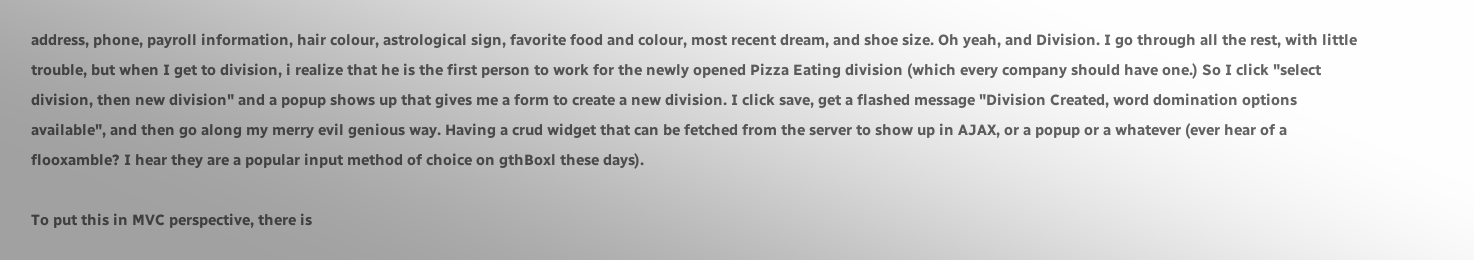address, phone, payroll information, hair colour, astrological sign, favorite food and colour, most recent dream, and shoe size. Oh yeah, and Division. I go through all the rest, with little trouble, but when I get to division, i realize that he is the first person to work for the newly opened Pizza Eating division (which every company should have one.) So I click "select division, then new division" and a popup shows up that gives me a form to create a new division. I click save, get a flashed message "Division Created, word domination options available", and then go along my merry evil genious way. Having a crud widget that can be fetched from the server to show up in AJAX, or a popup or a whatever (ever hear of a flooxamble? I hear they are a popular input method of choice on gthBoxl these days).

To put this in MVC perspective, there is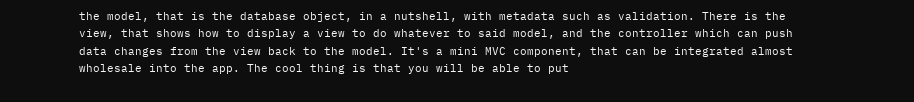the model, that is the database object, in a nutshell, with metadata such as validation. There is the view, that shows how to display a view to do whatever to said model, and the controller which can push data changes from the view back to the model. It's a mini MVC component, that can be integrated almost wholesale into the app. The cool thing is that you will be able to put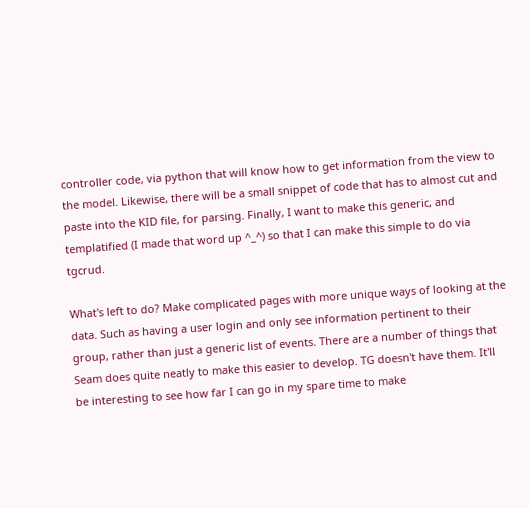controller code, via python that will know how to get information from the view to the model. Likewise, there will be a small snippet of code that has to almost cut and paste into the KID file, for parsing. Finally, I want to make this generic, and templatified (I made that word up ^_^) so that I can make this simple to do via tgcrud.

What's left to do? Make complicated pages with more unique ways of looking at the data. Such as having a user login and only see information pertinent to their group, rather than just a generic list of events. There are a number of things that Seam does quite neatly to make this easier to develop. TG doesn't have them. It'll be interesting to see how far I can go in my spare time to make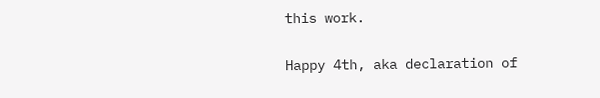this work.

Happy 4th, aka declaration of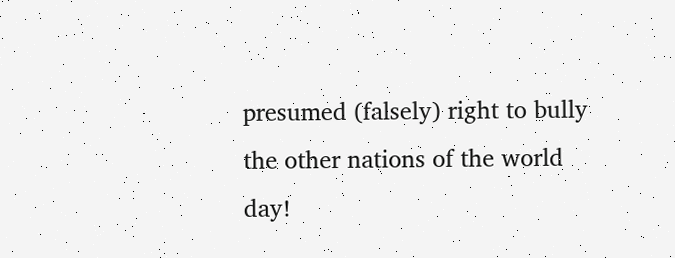presumed (falsely) right to bully the other nations of the world day!